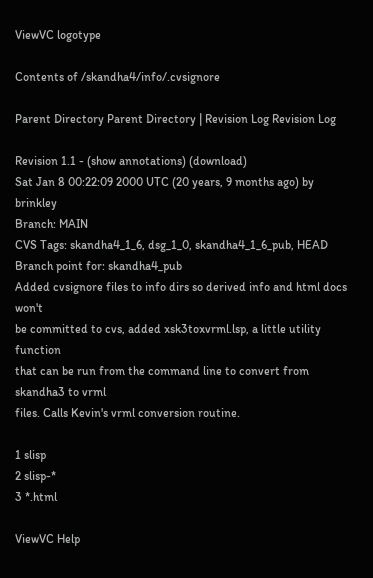ViewVC logotype

Contents of /skandha4/info/.cvsignore

Parent Directory Parent Directory | Revision Log Revision Log

Revision 1.1 - (show annotations) (download)
Sat Jan 8 00:22:09 2000 UTC (20 years, 9 months ago) by brinkley
Branch: MAIN
CVS Tags: skandha4_1_6, dsg_1_0, skandha4_1_6_pub, HEAD
Branch point for: skandha4_pub
Added cvsignore files to info dirs so derived info and html docs won't
be committed to cvs, added xsk3toxvrml.lsp, a little utility function
that can be run from the command line to convert from skandha3 to vrml
files. Calls Kevin's vrml conversion routine.

1 slisp
2 slisp-*
3 *.html

ViewVC Help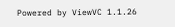Powered by ViewVC 1.1.26